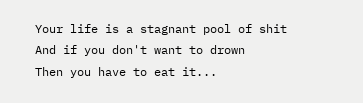Your life is a stagnant pool of shit
And if you don't want to drown
Then you have to eat it...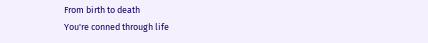From birth to death
You're conned through life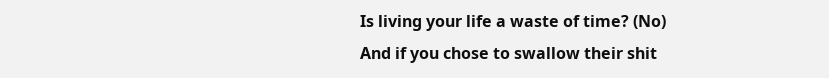Is living your life a waste of time? (No)
And if you chose to swallow their shit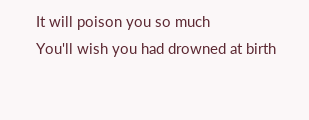It will poison you so much
You'll wish you had drowned at birth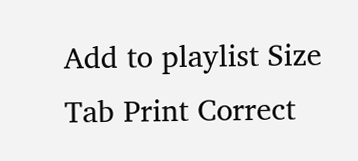Add to playlist Size Tab Print Correct